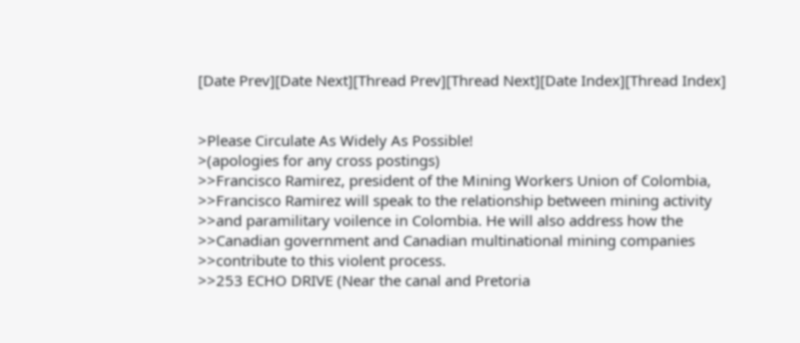[Date Prev][Date Next][Thread Prev][Thread Next][Date Index][Thread Index]


>Please Circulate As Widely As Possible!
>(apologies for any cross postings)
>>Francisco Ramirez, president of the Mining Workers Union of Colombia,
>>Francisco Ramirez will speak to the relationship between mining activity
>>and paramilitary voilence in Colombia. He will also address how the
>>Canadian government and Canadian multinational mining companies
>>contribute to this violent process.
>>253 ECHO DRIVE (Near the canal and Pretoria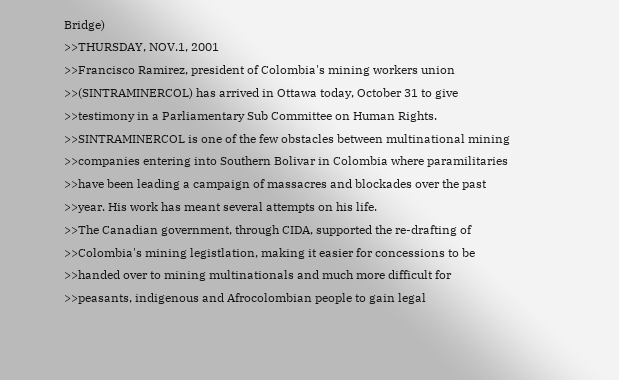Bridge)
>>THURSDAY, NOV.1, 2001
>>Francisco Ramirez, president of Colombia's mining workers union
>>(SINTRAMINERCOL) has arrived in Ottawa today, October 31 to give
>>testimony in a Parliamentary Sub Committee on Human Rights.
>>SINTRAMINERCOL is one of the few obstacles between multinational mining
>>companies entering into Southern Bolivar in Colombia where paramilitaries
>>have been leading a campaign of massacres and blockades over the past
>>year. His work has meant several attempts on his life.
>>The Canadian government, through CIDA, supported the re-drafting of
>>Colombia's mining legistlation, making it easier for concessions to be
>>handed over to mining multinationals and much more difficult for
>>peasants, indigenous and Afrocolombian people to gain legal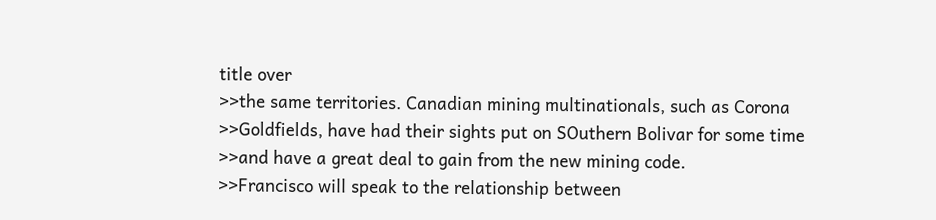title over
>>the same territories. Canadian mining multinationals, such as Corona
>>Goldfields, have had their sights put on SOuthern Bolivar for some time
>>and have a great deal to gain from the new mining code.
>>Francisco will speak to the relationship between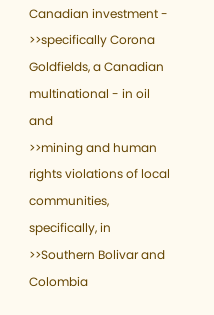Canadian investment -
>>specifically Corona  Goldfields, a Canadian multinational - in oil and
>>mining and human rights violations of local communities, specifically, in
>>Southern Bolivar and Colombia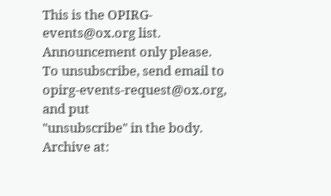This is the OPIRG-events@ox.org list. Announcement only please.
To unsubscribe, send email to opirg-events-request@ox.org, and put
"unsubscribe" in the body.
Archive at: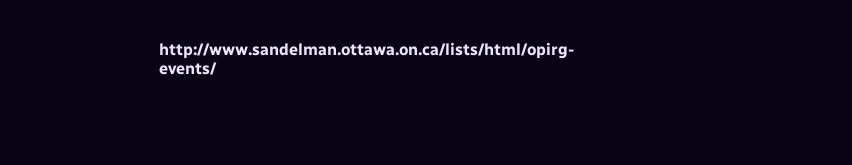http://www.sandelman.ottawa.on.ca/lists/html/opirg-events/